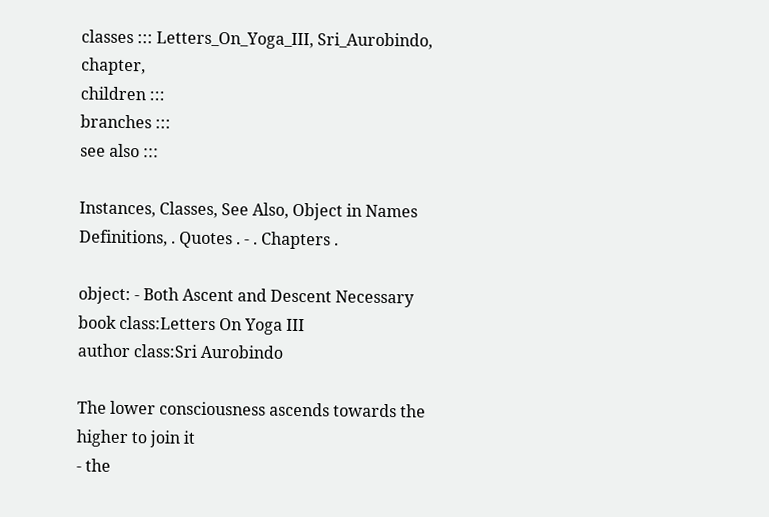classes ::: Letters_On_Yoga_III, Sri_Aurobindo, chapter,
children :::
branches :::
see also :::

Instances, Classes, See Also, Object in Names
Definitions, . Quotes . - . Chapters .

object: - Both Ascent and Descent Necessary
book class:Letters On Yoga III
author class:Sri Aurobindo

The lower consciousness ascends towards the higher to join it
- the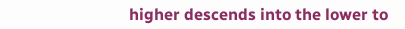higher descends into the lower to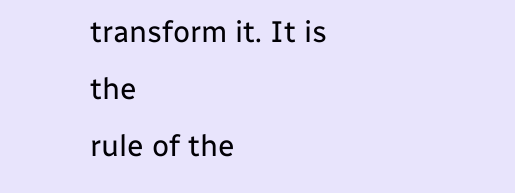transform it. It is the
rule of the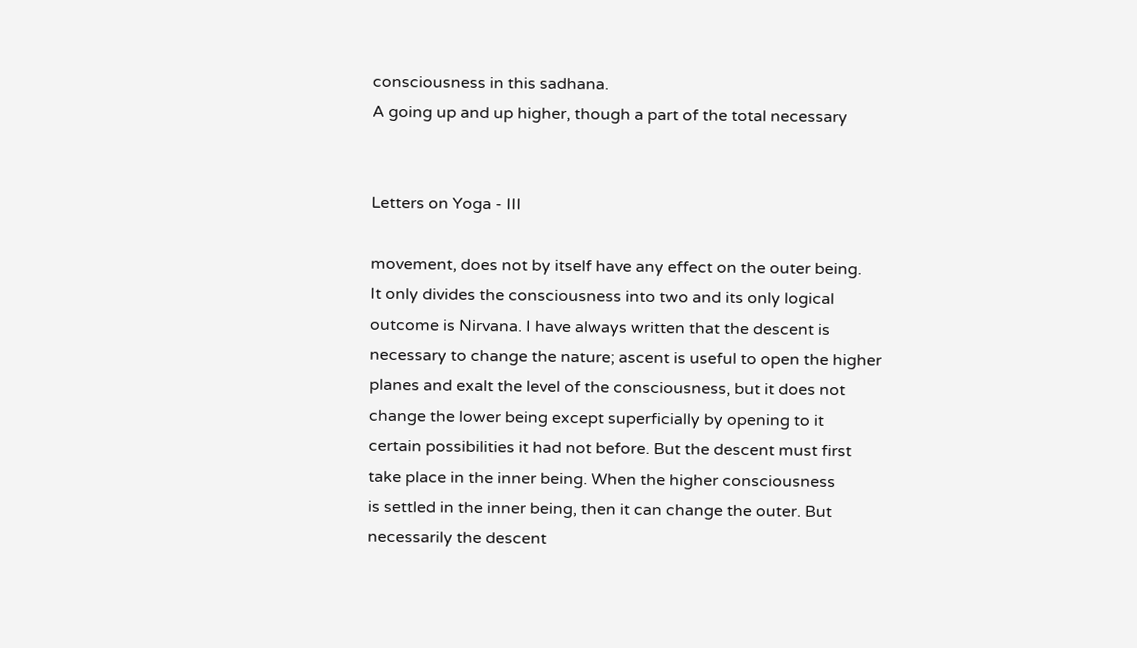consciousness in this sadhana.
A going up and up higher, though a part of the total necessary


Letters on Yoga - III

movement, does not by itself have any effect on the outer being.
It only divides the consciousness into two and its only logical
outcome is Nirvana. I have always written that the descent is
necessary to change the nature; ascent is useful to open the higher
planes and exalt the level of the consciousness, but it does not
change the lower being except superficially by opening to it
certain possibilities it had not before. But the descent must first
take place in the inner being. When the higher consciousness
is settled in the inner being, then it can change the outer. But
necessarily the descent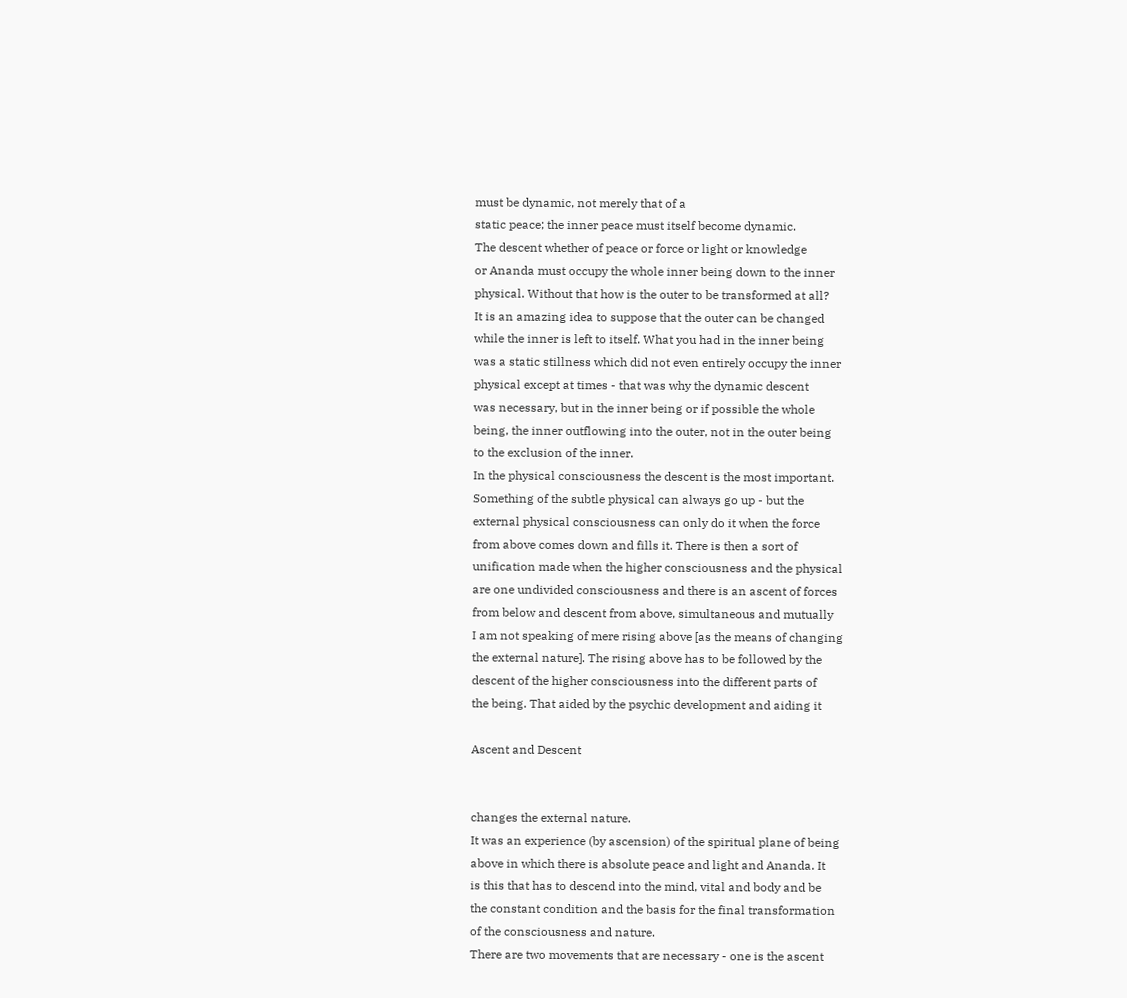must be dynamic, not merely that of a
static peace; the inner peace must itself become dynamic.
The descent whether of peace or force or light or knowledge
or Ananda must occupy the whole inner being down to the inner
physical. Without that how is the outer to be transformed at all?
It is an amazing idea to suppose that the outer can be changed
while the inner is left to itself. What you had in the inner being
was a static stillness which did not even entirely occupy the inner
physical except at times - that was why the dynamic descent
was necessary, but in the inner being or if possible the whole
being, the inner outflowing into the outer, not in the outer being
to the exclusion of the inner.
In the physical consciousness the descent is the most important.
Something of the subtle physical can always go up - but the
external physical consciousness can only do it when the force
from above comes down and fills it. There is then a sort of
unification made when the higher consciousness and the physical
are one undivided consciousness and there is an ascent of forces
from below and descent from above, simultaneous and mutually
I am not speaking of mere rising above [as the means of changing
the external nature]. The rising above has to be followed by the
descent of the higher consciousness into the different parts of
the being. That aided by the psychic development and aiding it

Ascent and Descent


changes the external nature.
It was an experience (by ascension) of the spiritual plane of being
above in which there is absolute peace and light and Ananda. It
is this that has to descend into the mind, vital and body and be
the constant condition and the basis for the final transformation
of the consciousness and nature.
There are two movements that are necessary - one is the ascent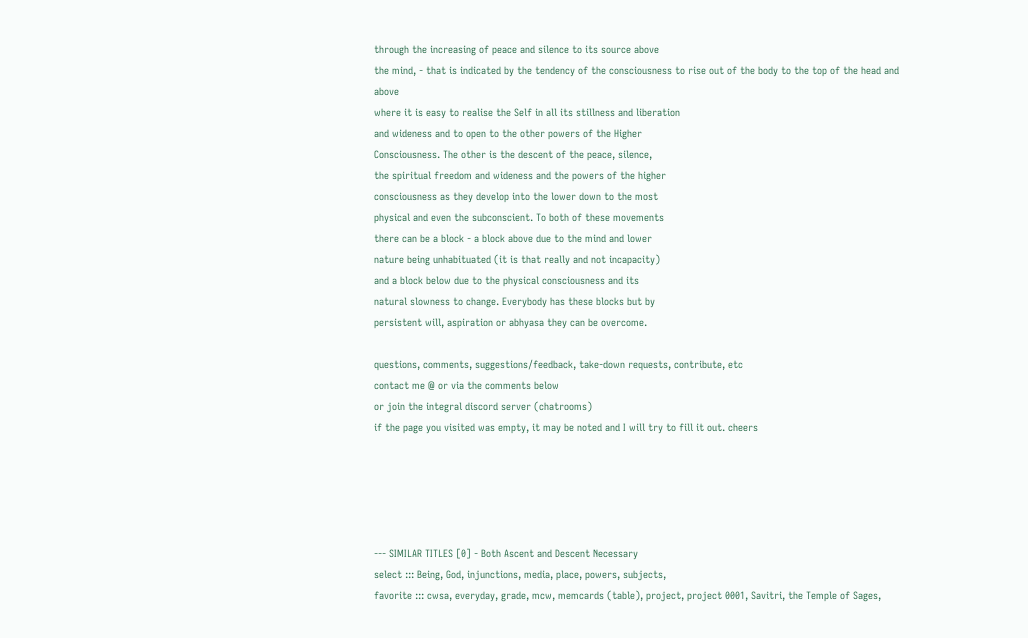through the increasing of peace and silence to its source above
the mind, - that is indicated by the tendency of the consciousness to rise out of the body to the top of the head and above
where it is easy to realise the Self in all its stillness and liberation
and wideness and to open to the other powers of the Higher
Consciousness. The other is the descent of the peace, silence,
the spiritual freedom and wideness and the powers of the higher
consciousness as they develop into the lower down to the most
physical and even the subconscient. To both of these movements
there can be a block - a block above due to the mind and lower
nature being unhabituated (it is that really and not incapacity)
and a block below due to the physical consciousness and its
natural slowness to change. Everybody has these blocks but by
persistent will, aspiration or abhyasa they can be overcome.

questions, comments, suggestions/feedback, take-down requests, contribute, etc
contact me @ or via the comments below
or join the integral discord server (chatrooms)
if the page you visited was empty, it may be noted and I will try to fill it out. cheers





--- SIMILAR TITLES [0] - Both Ascent and Descent Necessary
select ::: Being, God, injunctions, media, place, powers, subjects,
favorite ::: cwsa, everyday, grade, mcw, memcards (table), project, project 0001, Savitri, the Temple of Sages,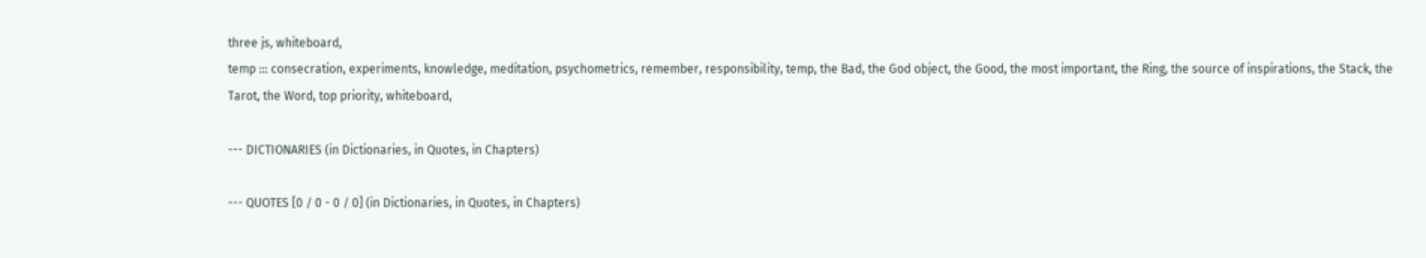three js, whiteboard,
temp ::: consecration, experiments, knowledge, meditation, psychometrics, remember, responsibility, temp, the Bad, the God object, the Good, the most important, the Ring, the source of inspirations, the Stack, the Tarot, the Word, top priority, whiteboard,

--- DICTIONARIES (in Dictionaries, in Quotes, in Chapters)

--- QUOTES [0 / 0 - 0 / 0] (in Dictionaries, in Quotes, in Chapters)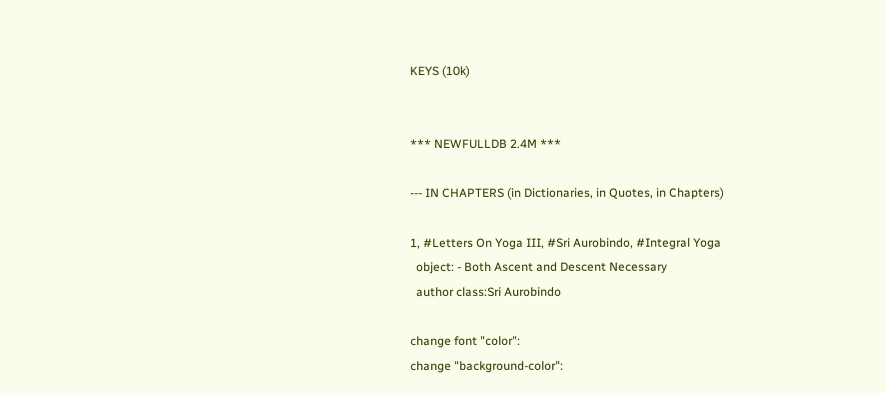KEYS (10k)


*** NEWFULLDB 2.4M ***

--- IN CHAPTERS (in Dictionaries, in Quotes, in Chapters)

1, #Letters On Yoga III, #Sri Aurobindo, #Integral Yoga
  object: - Both Ascent and Descent Necessary
  author class:Sri Aurobindo

change font "color":
change "background-color":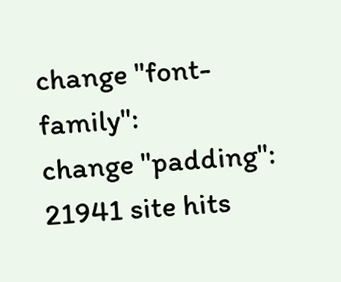change "font-family":
change "padding": 21941 site hits